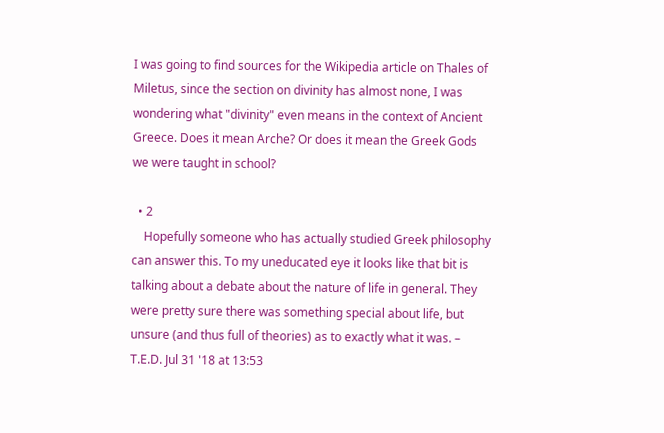I was going to find sources for the Wikipedia article on Thales of Miletus, since the section on divinity has almost none, I was wondering what "divinity" even means in the context of Ancient Greece. Does it mean Arche? Or does it mean the Greek Gods we were taught in school?

  • 2
    Hopefully someone who has actually studied Greek philosophy can answer this. To my uneducated eye it looks like that bit is talking about a debate about the nature of life in general. They were pretty sure there was something special about life, but unsure (and thus full of theories) as to exactly what it was. – T.E.D. Jul 31 '18 at 13:53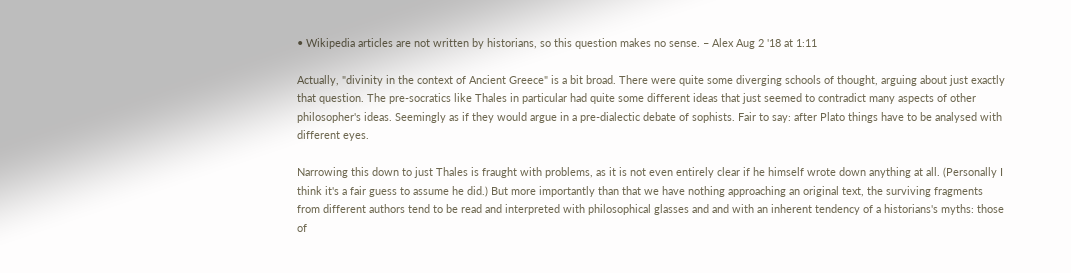• Wikipedia articles are not written by historians, so this question makes no sense. – Alex Aug 2 '18 at 1:11

Actually, "divinity in the context of Ancient Greece" is a bit broad. There were quite some diverging schools of thought, arguing about just exactly that question. The pre-socratics like Thales in particular had quite some different ideas that just seemed to contradict many aspects of other philosopher's ideas. Seemingly as if they would argue in a pre-dialectic debate of sophists. Fair to say: after Plato things have to be analysed with different eyes.

Narrowing this down to just Thales is fraught with problems, as it is not even entirely clear if he himself wrote down anything at all. (Personally I think it's a fair guess to assume he did.) But more importantly than that we have nothing approaching an original text, the surviving fragments from different authors tend to be read and interpreted with philosophical glasses and and with an inherent tendency of a historians's myths: those of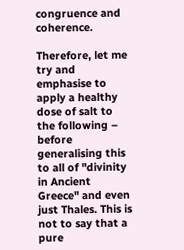congruence and coherence.

Therefore, let me try and emphasise to apply a healthy dose of salt to the following – before generalising this to all of "divinity in Ancient Greece" and even just Thales. This is not to say that a pure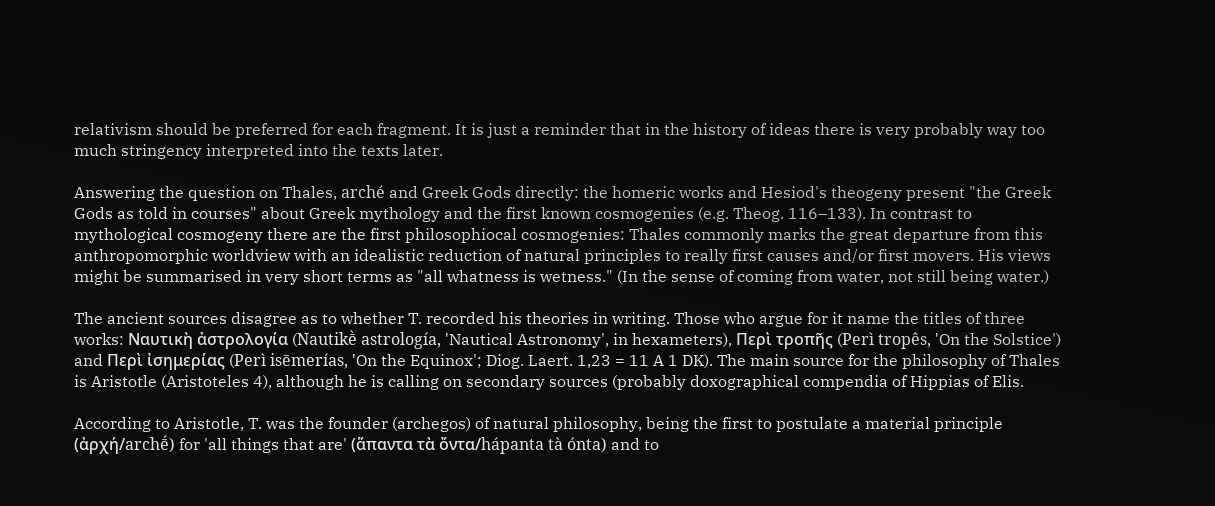relativism should be preferred for each fragment. It is just a reminder that in the history of ideas there is very probably way too much stringency interpreted into the texts later.

Answering the question on Thales, arché and Greek Gods directly: the homeric works and Hesiod's theogeny present "the Greek Gods as told in courses" about Greek mythology and the first known cosmogenies (e.g. Theog. 116–133). In contrast to mythological cosmogeny there are the first philosophiocal cosmogenies: Thales commonly marks the great departure from this anthropomorphic worldview with an idealistic reduction of natural principles to really first causes and/or first movers. His views might be summarised in very short terms as "all whatness is wetness." (In the sense of coming from water, not still being water.)

The ancient sources disagree as to whether T. recorded his theories in writing. Those who argue for it name the titles of three works: Ναυτικὴ ἀστρολογία (Nautikḕ astrología, 'Nautical Astronomy', in hexameters), Περὶ τροπῆς (Perì tropês, 'On the Solstice') and Περὶ ἰσημερίας (Perì isēmerías, 'On the Equinox'; Diog. Laert. 1,23 = 11 A 1 DK). The main source for the philosophy of Thales is Aristotle (Aristoteles 4), although he is calling on secondary sources (probably doxographical compendia of Hippias of Elis.

According to Aristotle, T. was the founder (archegos) of natural philosophy, being the first to postulate a material principle (ἀρχή/archḗ) for 'all things that are' (ἅπαντα τὰ ὄντα/hápanta tà ónta) and to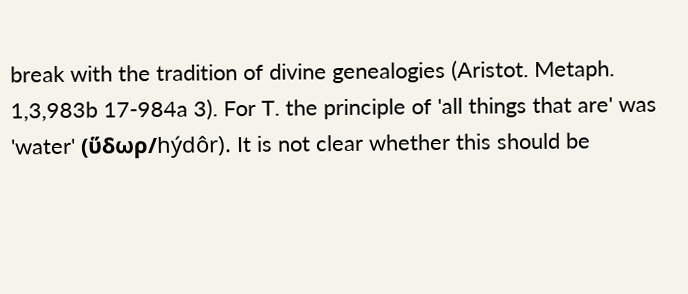break with the tradition of divine genealogies (Aristot. Metaph. 1,3,983b 17-984a 3). For T. the principle of 'all things that are' was 'water' (ὕδωρ/hýdôr). It is not clear whether this should be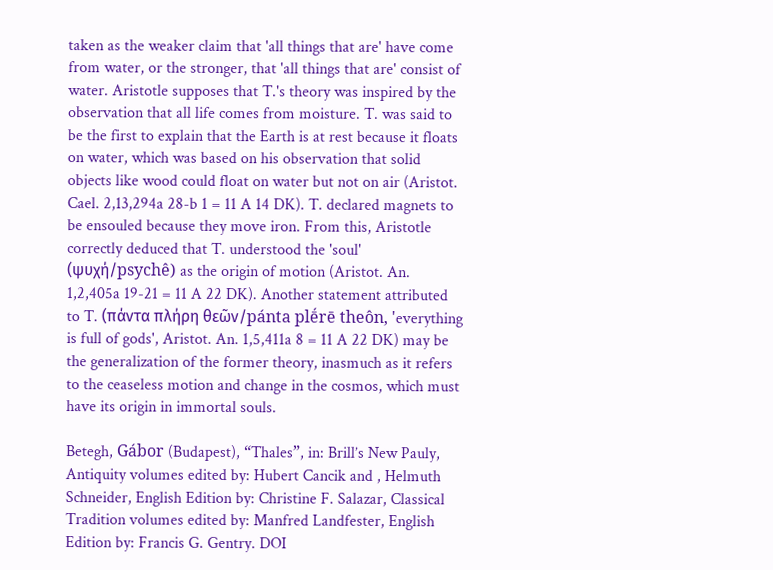taken as the weaker claim that 'all things that are' have come from water, or the stronger, that 'all things that are' consist of water. Aristotle supposes that T.'s theory was inspired by the observation that all life comes from moisture. T. was said to be the first to explain that the Earth is at rest because it floats on water, which was based on his observation that solid objects like wood could float on water but not on air (Aristot. Cael. 2,13,294a 28-b 1 = 11 A 14 DK). T. declared magnets to be ensouled because they move iron. From this, Aristotle correctly deduced that T. understood the 'soul' (ψυχή/psychê) as the origin of motion (Aristot. An. 1,2,405a 19-21 = 11 A 22 DK). Another statement attributed to T. (πάντα πλήρη θεῶν/pánta plḗrē theôn, 'everything is full of gods', Aristot. An. 1,5,411a 8 = 11 A 22 DK) may be the generalization of the former theory, inasmuch as it refers to the ceaseless motion and change in the cosmos, which must have its origin in immortal souls.

Betegh, Gábor (Budapest), “Thales”, in: Brill’s New Pauly, Antiquity volumes edited by: Hubert Cancik and , Helmuth Schneider, English Edition by: Christine F. Salazar, Classical Tradition volumes edited by: Manfred Landfester, English Edition by: Francis G. Gentry. DOI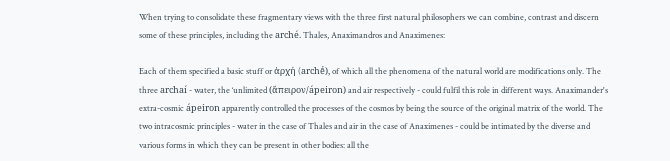When trying to consolidate these fragmentary views with the three first natural philosophers we can combine, contrast and discern some of these principles, including the arché. Thales, Anaximandros and Anaximenes:

Each of them specified a basic stuff or ἀρχή (archḗ), of which all the phenomena of the natural world are modifications only. The three archaí - water, the ‘unlimited (ἄπειρον/ápeiron) and air respectively - could fulfil this role in different ways. Anaximander's extra-cosmic ápeiron apparently controlled the processes of the cosmos by being the source of the original matrix of the world. The two intracosmic principles - water in the case of Thales and air in the case of Anaximenes - could be intimated by the diverse and various forms in which they can be present in other bodies: all the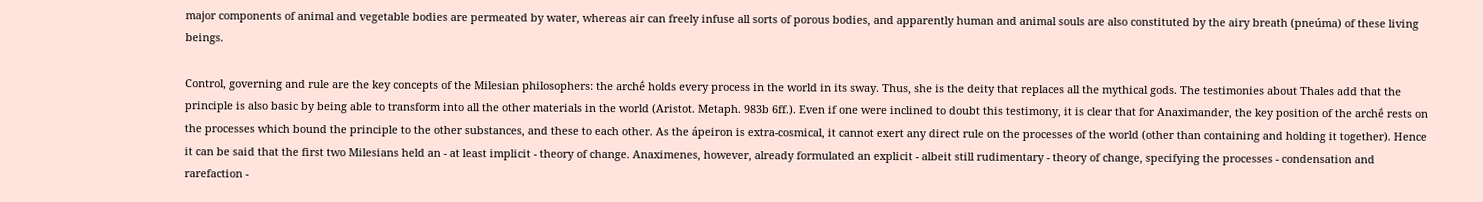major components of animal and vegetable bodies are permeated by water, whereas air can freely infuse all sorts of porous bodies, and apparently human and animal souls are also constituted by the airy breath (pneúma) of these living beings.

Control, governing and rule are the key concepts of the Milesian philosophers: the archḗ holds every process in the world in its sway. Thus, she is the deity that replaces all the mythical gods. The testimonies about Thales add that the principle is also basic by being able to transform into all the other materials in the world (Aristot. Metaph. 983b 6ff.). Even if one were inclined to doubt this testimony, it is clear that for Anaximander, the key position of the archḗ rests on the processes which bound the principle to the other substances, and these to each other. As the ápeiron is extra-cosmical, it cannot exert any direct rule on the processes of the world (other than containing and holding it together). Hence it can be said that the first two Milesians held an - at least implicit - theory of change. Anaximenes, however, already formulated an explicit - albeit still rudimentary - theory of change, specifying the processes - condensation and rarefaction -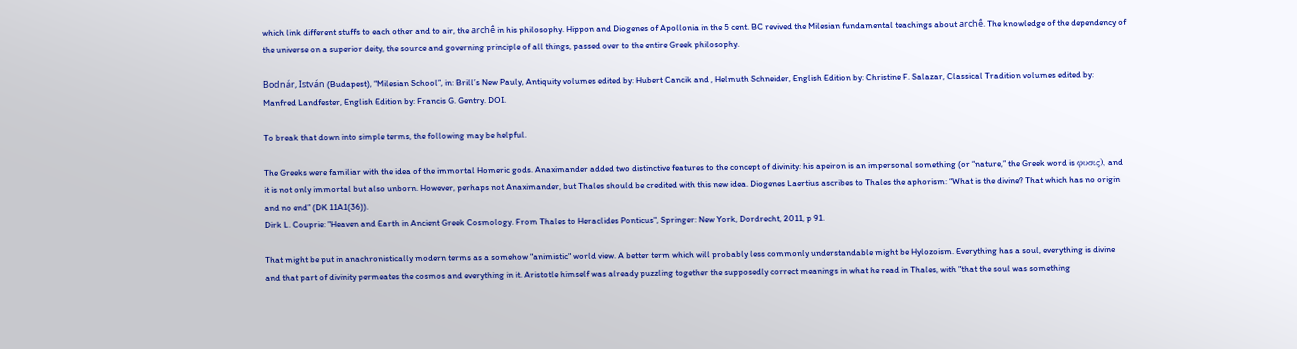which link different stuffs to each other and to air, the archḗ in his philosophy. Hippon and Diogenes of Apollonia in the 5 cent. BC revived the Milesian fundamental teachings about archḗ. The knowledge of the dependency of the universe on a superior deity, the source and governing principle of all things, passed over to the entire Greek philosophy.

Bodnár, István (Budapest), “Milesian School”, in: Brill’s New Pauly, Antiquity volumes edited by: Hubert Cancik and , Helmuth Schneider, English Edition by: Christine F. Salazar, Classical Tradition volumes edited by: Manfred Landfester, English Edition by: Francis G. Gentry. DOI.

To break that down into simple terms, the following may be helpful.

The Greeks were familiar with the idea of the immortal Homeric gods. Anaximander added two distinctive features to the concept of divinity: his apeiron is an impersonal something (or “nature,” the Greek word is φυσις), and it is not only immortal but also unborn. However, perhaps not Anaximander, but Thales should be credited with this new idea. Diogenes Laertius ascribes to Thales the aphorism: “What is the divine? That which has no origin and no end” (DK 11A1(36)).
Dirk L. Couprie: "Heaven and Earth in Ancient Greek Cosmology. From Thales to Heraclides Ponticus", Springer: New York, Dordrecht, 2011, p 91.

That might be put in anachronistically modern terms as a somehow "animistic" world view. A better term which will probably less commonly understandable might be Hylozoism. Everything has a soul, everything is divine and that part of divinity permeates the cosmos and everything in it. Aristotle himself was already puzzling together the supposedly correct meanings in what he read in Thales, with "that the soul was something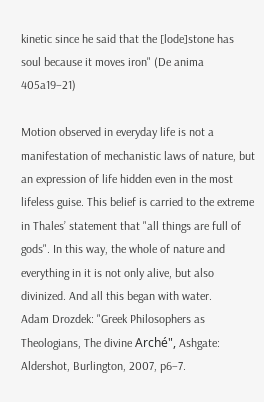kinetic since he said that the [lode]stone has soul because it moves iron" (De anima 405a19–21)

Motion observed in everyday life is not a manifestation of mechanistic laws of nature, but an expression of life hidden even in the most lifeless guise. This belief is carried to the extreme in Thales’ statement that "all things are full of gods". In this way, the whole of nature and everything in it is not only alive, but also divinized. And all this began with water.
Adam Drozdek: "Greek Philosophers as Theologians, The divine Arché", Ashgate: Aldershot, Burlington, 2007, p6–7.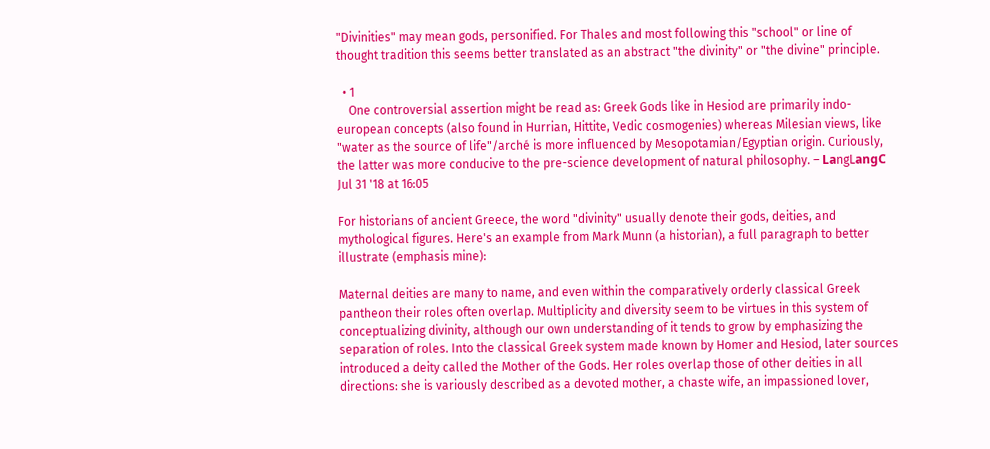"Divinities" may mean gods, personified. For Thales and most following this "school" or line of thought tradition this seems better translated as an abstract "the divinity" or "the divine" principle.

  • 1
    One controversial assertion might be read as: Greek Gods like in Hesiod are primarily indo-european concepts (also found in Hurrian, Hittite, Vedic cosmogenies) whereas Milesian views, like "water as the source of life"/arché is more influenced by Mesopotamian/Egyptian origin. Curiously, the latter was more conducive to the pre-science development of natural philosophy. – LаngLаngС Jul 31 '18 at 16:05

For historians of ancient Greece, the word "divinity" usually denote their gods, deities, and mythological figures. Here's an example from Mark Munn (a historian), a full paragraph to better illustrate (emphasis mine):

Maternal deities are many to name, and even within the comparatively orderly classical Greek pantheon their roles often overlap. Multiplicity and diversity seem to be virtues in this system of conceptualizing divinity, although our own understanding of it tends to grow by emphasizing the separation of roles. Into the classical Greek system made known by Homer and Hesiod, later sources introduced a deity called the Mother of the Gods. Her roles overlap those of other deities in all directions: she is variously described as a devoted mother, a chaste wife, an impassioned lover,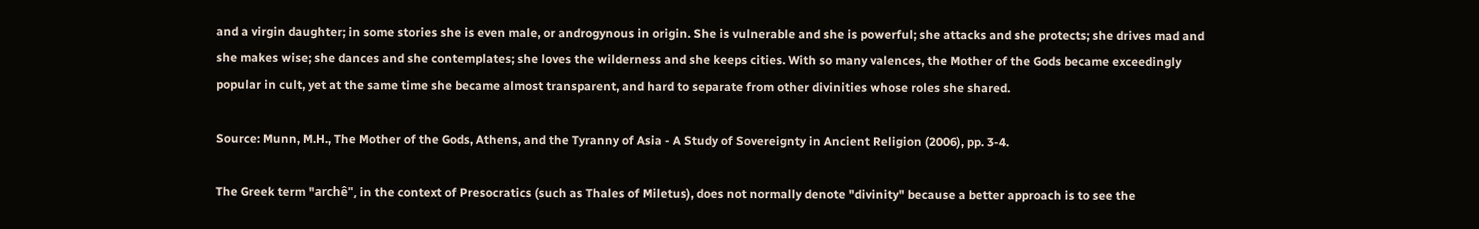and a virgin daughter; in some stories she is even male, or androgynous in origin. She is vulnerable and she is powerful; she attacks and she protects; she drives mad and she makes wise; she dances and she contemplates; she loves the wilderness and she keeps cities. With so many valences, the Mother of the Gods became exceedingly popular in cult, yet at the same time she became almost transparent, and hard to separate from other divinities whose roles she shared.

Source: Munn, M.H., The Mother of the Gods, Athens, and the Tyranny of Asia - A Study of Sovereignty in Ancient Religion (2006), pp. 3-4.

The Greek term "archê", in the context of Presocratics (such as Thales of Miletus), does not normally denote "divinity" because a better approach is to see the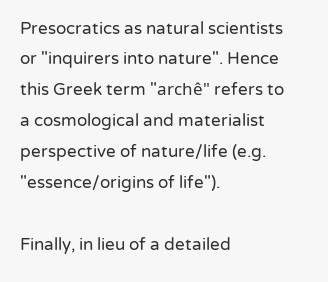Presocratics as natural scientists or "inquirers into nature". Hence this Greek term "archê" refers to a cosmological and materialist perspective of nature/life (e.g. "essence/origins of life").

Finally, in lieu of a detailed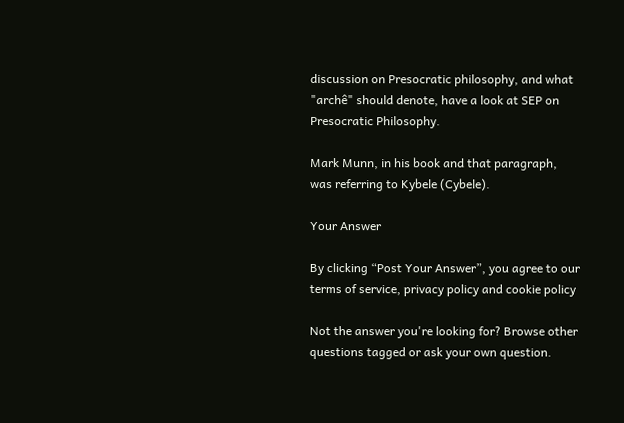discussion on Presocratic philosophy, and what "archê" should denote, have a look at SEP on Presocratic Philosophy.

Mark Munn, in his book and that paragraph, was referring to Kybele (Cybele).

Your Answer

By clicking “Post Your Answer”, you agree to our terms of service, privacy policy and cookie policy

Not the answer you're looking for? Browse other questions tagged or ask your own question.